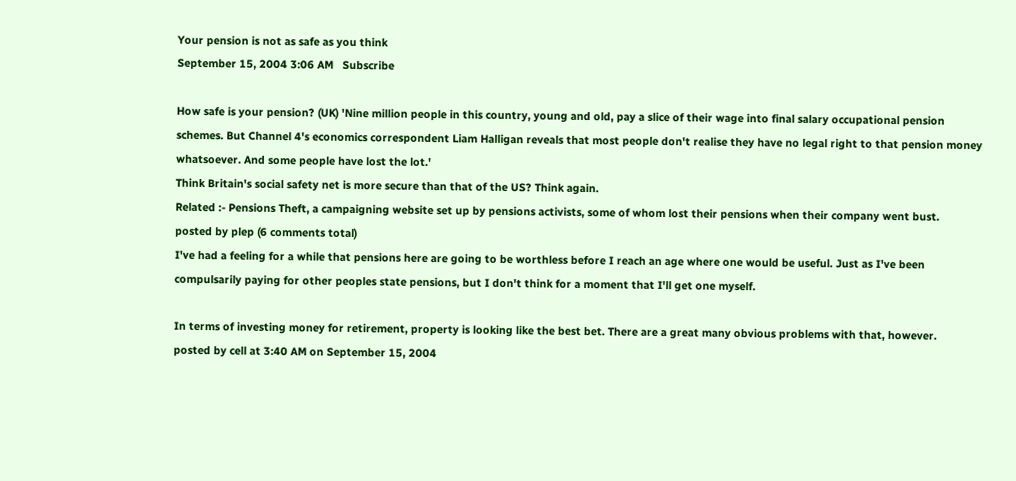Your pension is not as safe as you think
September 15, 2004 3:06 AM   Subscribe

How safe is your pension? (UK) 'Nine million people in this country, young and old, pay a slice of their wage into final salary occupational pension schemes. But Channel 4's economics correspondent Liam Halligan reveals that most people don't realise they have no legal right to that pension money whatsoever. And some people have lost the lot.'
Think Britain's social safety net is more secure than that of the US? Think again.
Related :- Pensions Theft, a campaigning website set up by pensions activists, some of whom lost their pensions when their company went bust.
posted by plep (6 comments total)
I've had a feeling for a while that pensions here are going to be worthless before I reach an age where one would be useful. Just as I've been compulsarily paying for other peoples state pensions, but I don't think for a moment that I'll get one myself.

In terms of investing money for retirement, property is looking like the best bet. There are a great many obvious problems with that, however.
posted by cell at 3:40 AM on September 15, 2004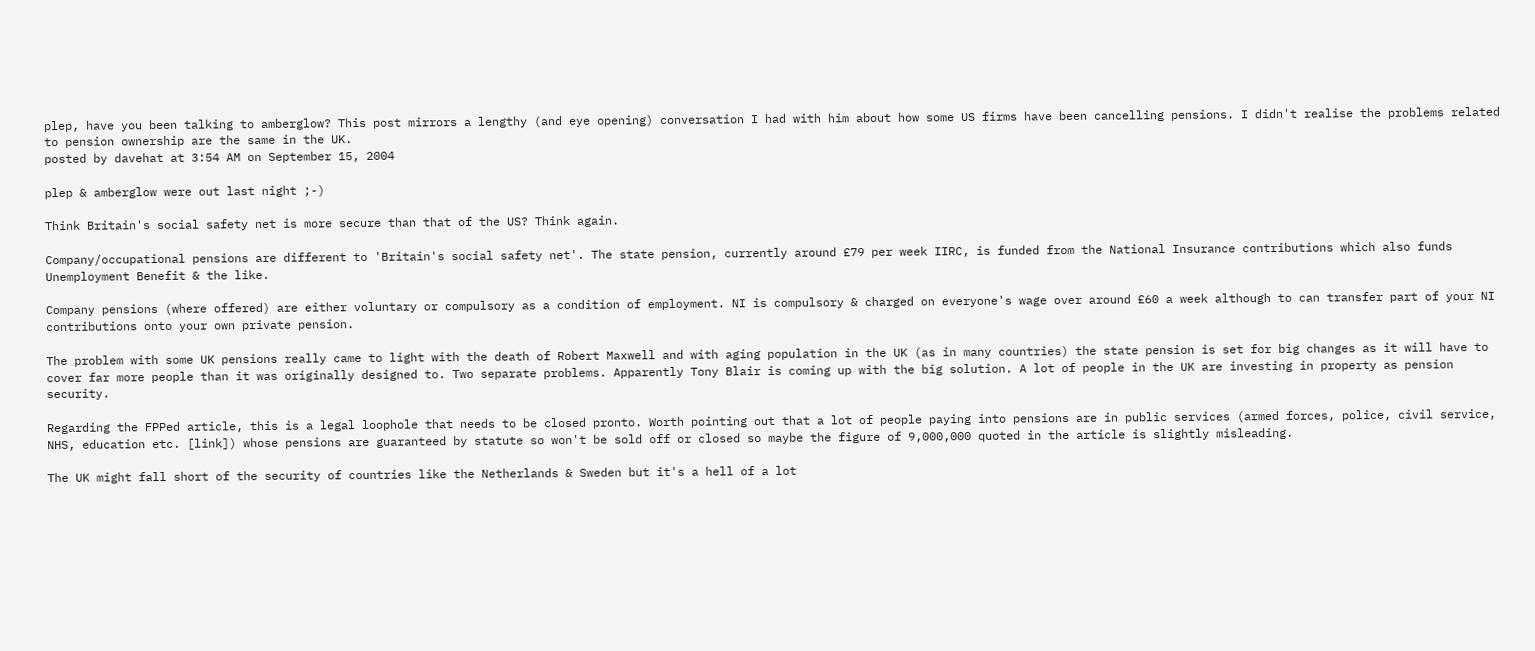plep, have you been talking to amberglow? This post mirrors a lengthy (and eye opening) conversation I had with him about how some US firms have been cancelling pensions. I didn't realise the problems related to pension ownership are the same in the UK.
posted by davehat at 3:54 AM on September 15, 2004

plep & amberglow were out last night ;-)

Think Britain's social safety net is more secure than that of the US? Think again.

Company/occupational pensions are different to 'Britain's social safety net'. The state pension, currently around £79 per week IIRC, is funded from the National Insurance contributions which also funds Unemployment Benefit & the like.

Company pensions (where offered) are either voluntary or compulsory as a condition of employment. NI is compulsory & charged on everyone's wage over around £60 a week although to can transfer part of your NI contributions onto your own private pension.

The problem with some UK pensions really came to light with the death of Robert Maxwell and with aging population in the UK (as in many countries) the state pension is set for big changes as it will have to cover far more people than it was originally designed to. Two separate problems. Apparently Tony Blair is coming up with the big solution. A lot of people in the UK are investing in property as pension security.

Regarding the FPPed article, this is a legal loophole that needs to be closed pronto. Worth pointing out that a lot of people paying into pensions are in public services (armed forces, police, civil service, NHS, education etc. [link]) whose pensions are guaranteed by statute so won't be sold off or closed so maybe the figure of 9,000,000 quoted in the article is slightly misleading.

The UK might fall short of the security of countries like the Netherlands & Sweden but it's a hell of a lot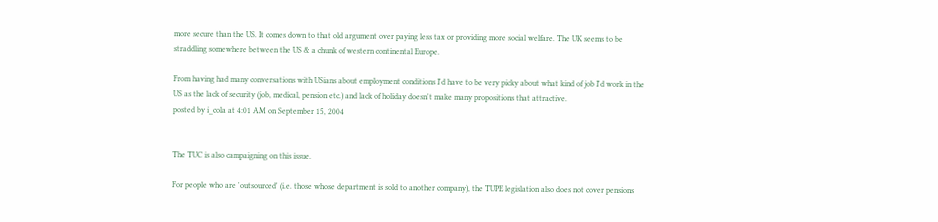more secure than the US. It comes down to that old argument over paying less tax or providing more social welfare. The UK seems to be straddling somewhere between the US & a chunk of western continental Europe.

From having had many conversations with USians about employment conditions I'd have to be very picky about what kind of job I'd work in the US as the lack of security (job, medical, pension etc.) and lack of holiday doesn't make many propositions that attractive.
posted by i_cola at 4:01 AM on September 15, 2004


The TUC is also campaigning on this issue.

For people who are 'outsourced' (i.e. those whose department is sold to another company), the TUPE legislation also does not cover pensions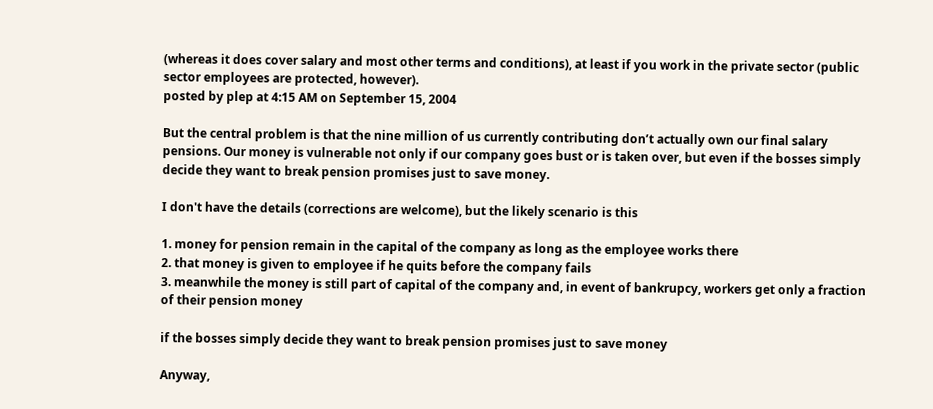(whereas it does cover salary and most other terms and conditions), at least if you work in the private sector (public sector employees are protected, however).
posted by plep at 4:15 AM on September 15, 2004

But the central problem is that the nine million of us currently contributing don’t actually own our final salary pensions. Our money is vulnerable not only if our company goes bust or is taken over, but even if the bosses simply decide they want to break pension promises just to save money.

I don't have the details (corrections are welcome), but the likely scenario is this

1. money for pension remain in the capital of the company as long as the employee works there
2. that money is given to employee if he quits before the company fails
3. meanwhile the money is still part of capital of the company and, in event of bankrupcy, workers get only a fraction of their pension money

if the bosses simply decide they want to break pension promises just to save money

Anyway,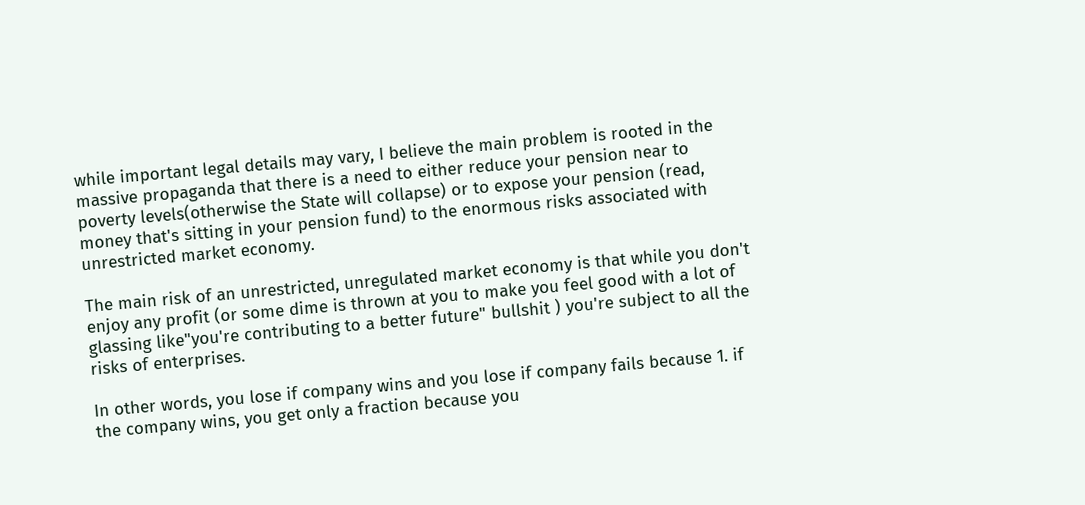while important legal details may vary, I believe the main problem is rooted in the massive propaganda that there is a need to either reduce your pension near to poverty levels(otherwise the State will collapse) or to expose your pension (read, money that's sitting in your pension fund) to the enormous risks associated with unrestricted market economy.

The main risk of an unrestricted, unregulated market economy is that while you don't enjoy any profit (or some dime is thrown at you to make you feel good with a lot of glassing like"you're contributing to a better future" bullshit ) you're subject to all the risks of enterprises.

In other words, you lose if company wins and you lose if company fails because 1. if the company wins, you get only a fraction because you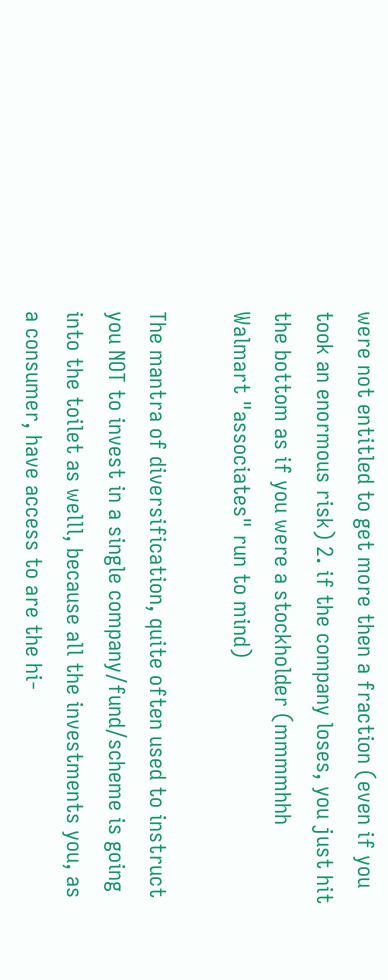were not entitled to get more then a fraction (even if you took an enormous risk) 2. if the company loses, you just hit the bottom as if you were a stockholder (mmmmhhh Walmart "associates" run to mind)

The mantra of diversification, quite often used to instruct you NOT to invest in a single company/fund/scheme is going into the toilet as welll, because all the investments you, as a consumer, have access to are the hi-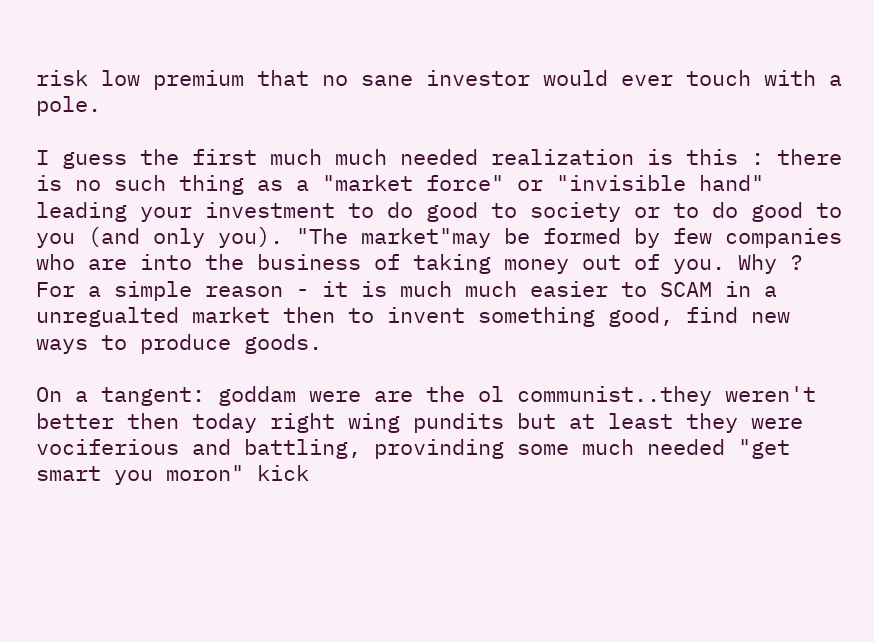risk low premium that no sane investor would ever touch with a pole.

I guess the first much much needed realization is this : there is no such thing as a "market force" or "invisible hand" leading your investment to do good to society or to do good to you (and only you). "The market"may be formed by few companies who are into the business of taking money out of you. Why ? For a simple reason - it is much much easier to SCAM in a unregualted market then to invent something good, find new ways to produce goods.

On a tangent: goddam were are the ol communist..they weren't better then today right wing pundits but at least they were vociferious and battling, provinding some much needed "get smart you moron" kick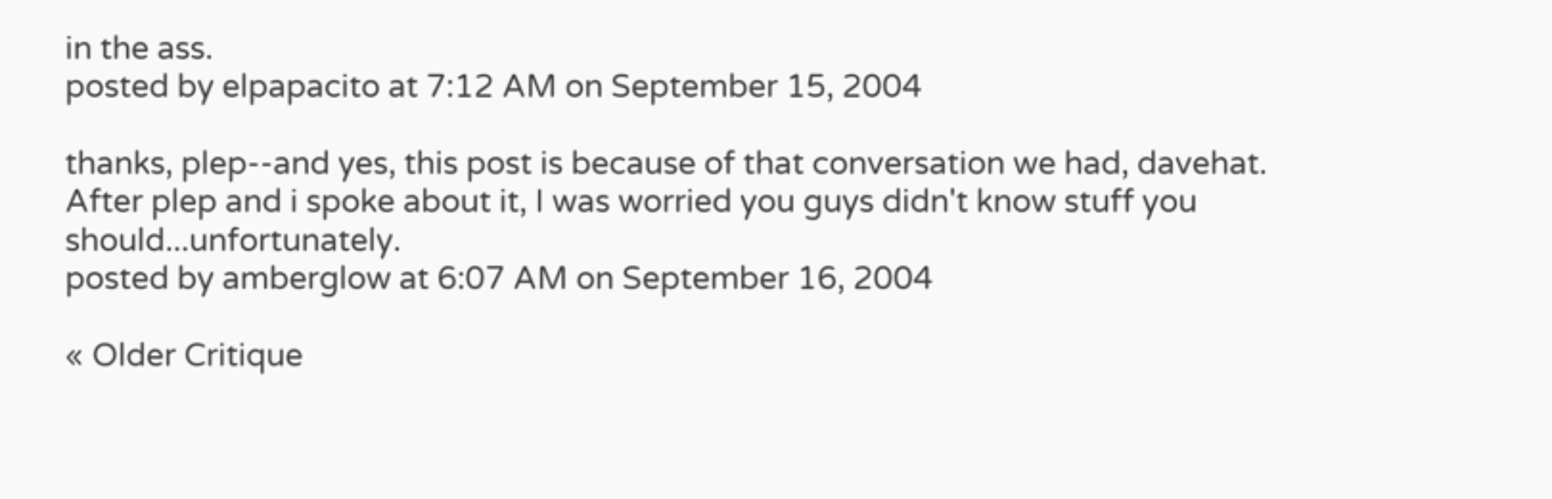in the ass.
posted by elpapacito at 7:12 AM on September 15, 2004

thanks, plep--and yes, this post is because of that conversation we had, davehat. After plep and i spoke about it, I was worried you guys didn't know stuff you should...unfortunately.
posted by amberglow at 6:07 AM on September 16, 2004

« Older Critique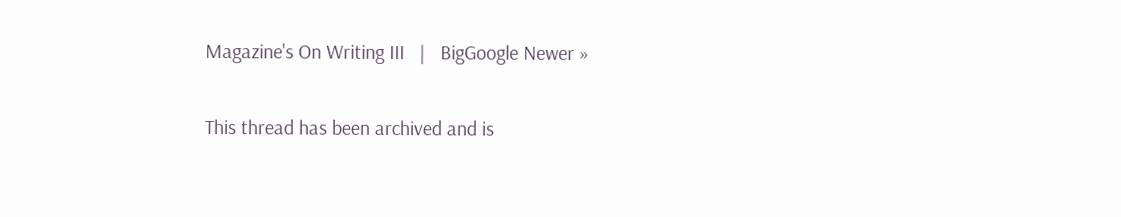Magazine's On Writing III   |   BigGoogle Newer »

This thread has been archived and is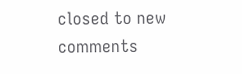closed to new comments